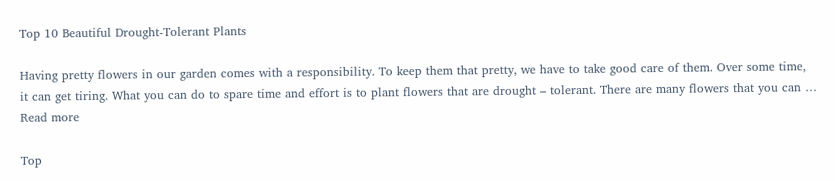Top 10 Beautiful Drought-Tolerant Plants

Having pretty flowers in our garden comes with a responsibility. To keep them that pretty, we have to take good care of them. Over some time, it can get tiring. What you can do to spare time and effort is to plant flowers that are drought – tolerant. There are many flowers that you can … Read more

Top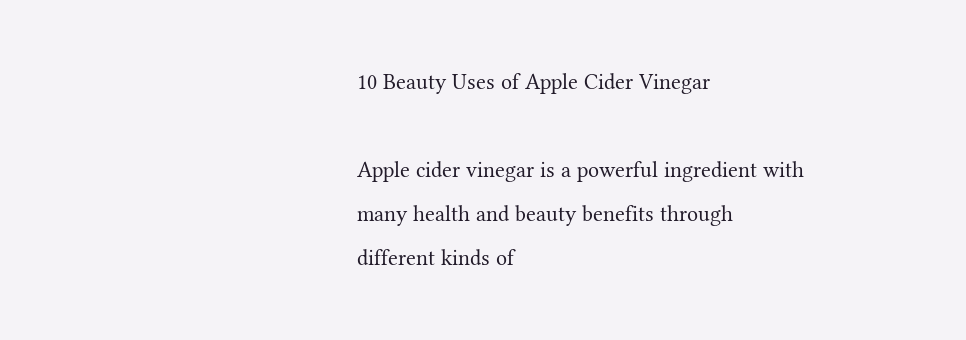10 Beauty Uses of Apple Cider Vinegar

Apple cider vinegar is a powerful ingredient with many health and beauty benefits through different kinds of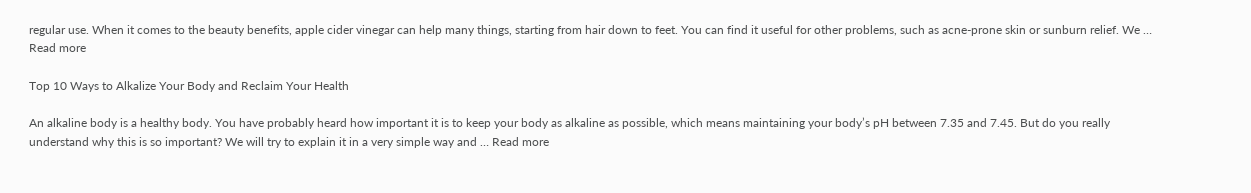regular use. When it comes to the beauty benefits, apple cider vinegar can help many things, starting from hair down to feet. You can find it useful for other problems, such as acne-prone skin or sunburn relief. We … Read more

Top 10 Ways to Alkalize Your Body and Reclaim Your Health

An alkaline body is a healthy body. You have probably heard how important it is to keep your body as alkaline as possible, which means maintaining your body’s pH between 7.35 and 7.45. But do you really understand why this is so important? We will try to explain it in a very simple way and … Read more